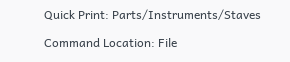Quick Print: Parts/Instruments/Staves

Command Location: File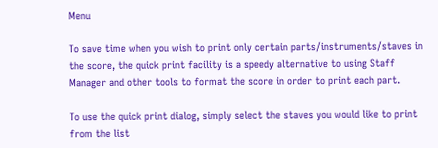Menu

To save time when you wish to print only certain parts/instruments/staves in the score, the quick print facility is a speedy alternative to using Staff Manager and other tools to format the score in order to print each part.

To use the quick print dialog, simply select the staves you would like to print from the list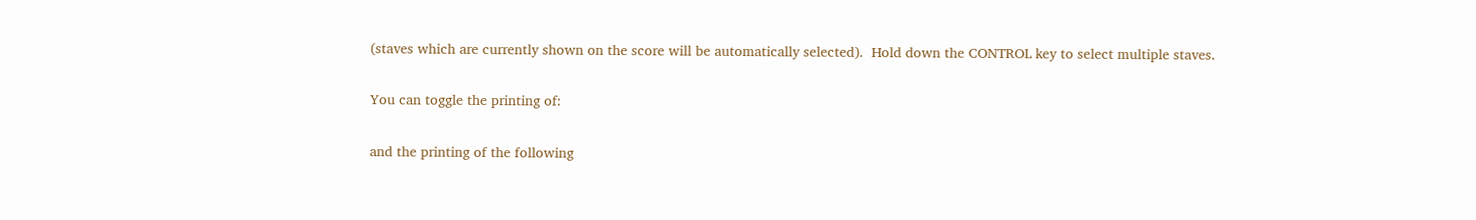(staves which are currently shown on the score will be automatically selected).  Hold down the CONTROL key to select multiple staves.

You can toggle the printing of:

and the printing of the following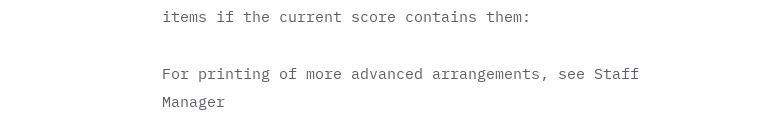items if the current score contains them:

For printing of more advanced arrangements, see Staff Manager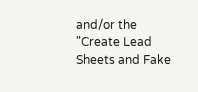and/or the "Create Lead Sheets and Fake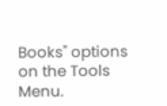Books" options on the Tools Menu.